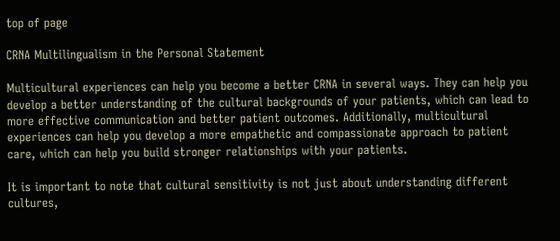top of page

CRNA Multilingualism in the Personal Statement

Multicultural experiences can help you become a better CRNA in several ways. They can help you develop a better understanding of the cultural backgrounds of your patients, which can lead to more effective communication and better patient outcomes. Additionally, multicultural experiences can help you develop a more empathetic and compassionate approach to patient care, which can help you build stronger relationships with your patients.

It is important to note that cultural sensitivity is not just about understanding different cultures,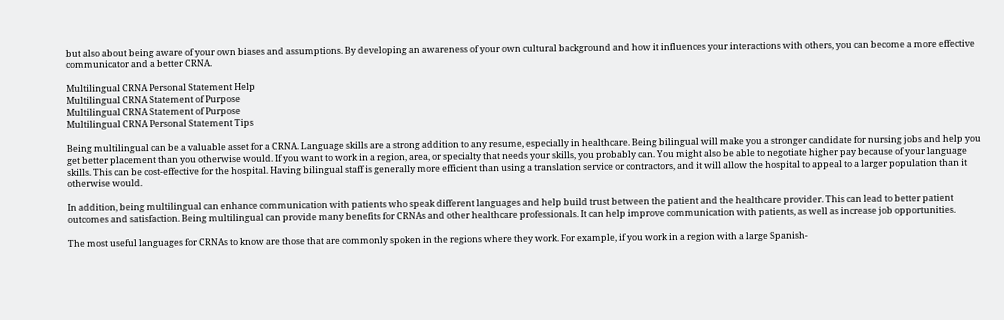but also about being aware of your own biases and assumptions. By developing an awareness of your own cultural background and how it influences your interactions with others, you can become a more effective communicator and a better CRNA.

Multilingual CRNA Personal Statement Help
Multilingual CRNA Statement of Purpose
Multilingual CRNA Statement of Purpose
Multilingual CRNA Personal Statement Tips

Being multilingual can be a valuable asset for a CRNA. Language skills are a strong addition to any resume, especially in healthcare. Being bilingual will make you a stronger candidate for nursing jobs and help you get better placement than you otherwise would. If you want to work in a region, area, or specialty that needs your skills, you probably can. You might also be able to negotiate higher pay because of your language skills. This can be cost-effective for the hospital. Having bilingual staff is generally more efficient than using a translation service or contractors, and it will allow the hospital to appeal to a larger population than it otherwise would.

In addition, being multilingual can enhance communication with patients who speak different languages and help build trust between the patient and the healthcare provider. This can lead to better patient outcomes and satisfaction. Being multilingual can provide many benefits for CRNAs and other healthcare professionals. It can help improve communication with patients, as well as increase job opportunities.

The most useful languages for CRNAs to know are those that are commonly spoken in the regions where they work. For example, if you work in a region with a large Spanish-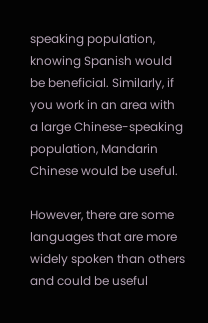speaking population, knowing Spanish would be beneficial. Similarly, if you work in an area with a large Chinese-speaking population, Mandarin Chinese would be useful.

However, there are some languages that are more widely spoken than others and could be useful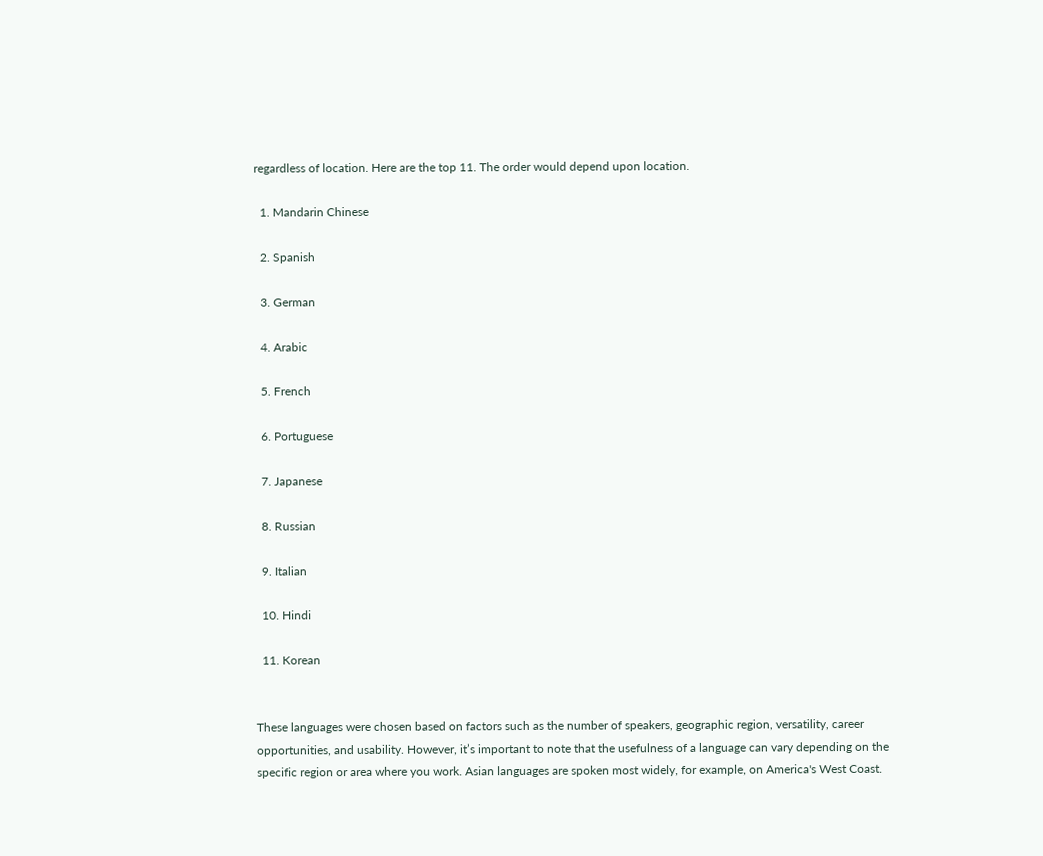regardless of location. Here are the top 11. The order would depend upon location.

  1. Mandarin Chinese

  2. Spanish

  3. German

  4. Arabic

  5. French

  6. Portuguese

  7. Japanese

  8. Russian

  9. Italian

  10. Hindi

  11. Korean


These languages were chosen based on factors such as the number of speakers, geographic region, versatility, career opportunities, and usability. However, it’s important to note that the usefulness of a language can vary depending on the specific region or area where you work. Asian languages are spoken most widely, for example, on America's West Coast.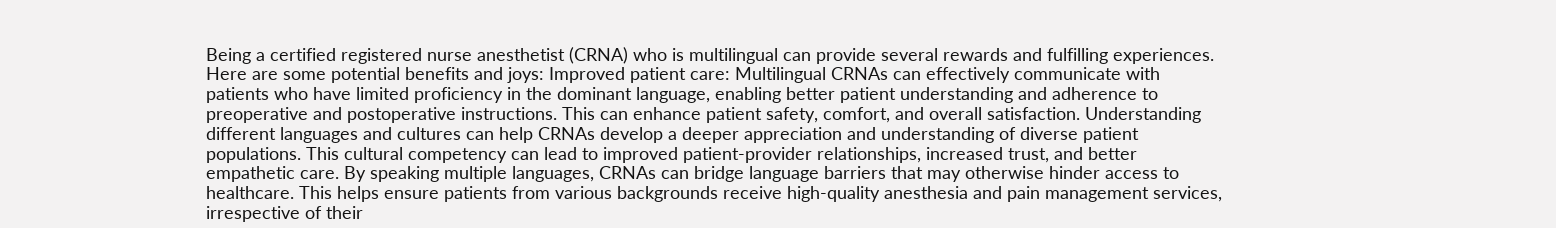Being a certified registered nurse anesthetist (CRNA) who is multilingual can provide several rewards and fulfilling experiences. Here are some potential benefits and joys: Improved patient care: Multilingual CRNAs can effectively communicate with patients who have limited proficiency in the dominant language, enabling better patient understanding and adherence to preoperative and postoperative instructions. This can enhance patient safety, comfort, and overall satisfaction. Understanding different languages and cultures can help CRNAs develop a deeper appreciation and understanding of diverse patient populations. This cultural competency can lead to improved patient-provider relationships, increased trust, and better empathetic care. By speaking multiple languages, CRNAs can bridge language barriers that may otherwise hinder access to healthcare. This helps ensure patients from various backgrounds receive high-quality anesthesia and pain management services, irrespective of their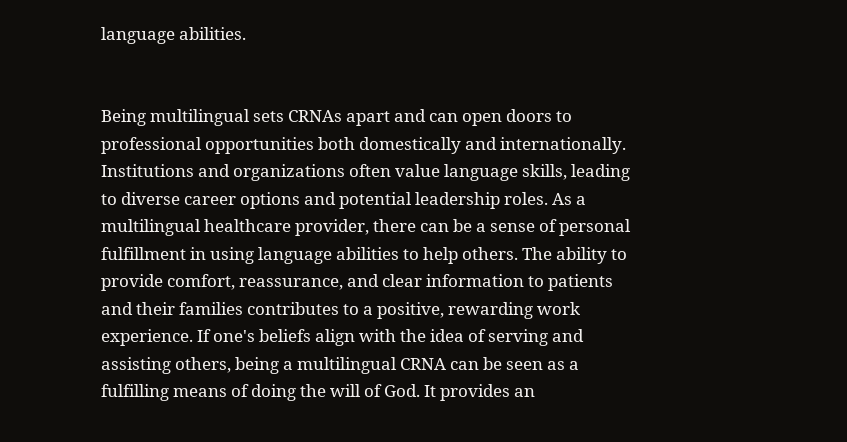language abilities.


Being multilingual sets CRNAs apart and can open doors to professional opportunities both domestically and internationally. Institutions and organizations often value language skills, leading to diverse career options and potential leadership roles. As a multilingual healthcare provider, there can be a sense of personal fulfillment in using language abilities to help others. The ability to provide comfort, reassurance, and clear information to patients and their families contributes to a positive, rewarding work experience. If one's beliefs align with the idea of serving and assisting others, being a multilingual CRNA can be seen as a fulfilling means of doing the will of God. It provides an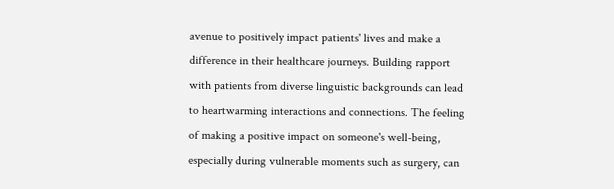avenue to positively impact patients' lives and make a difference in their healthcare journeys. Building rapport with patients from diverse linguistic backgrounds can lead to heartwarming interactions and connections. The feeling of making a positive impact on someone's well-being, especially during vulnerable moments such as surgery, can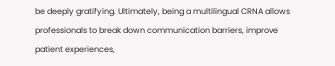be deeply gratifying. Ultimately, being a multilingual CRNA allows professionals to break down communication barriers, improve patient experiences,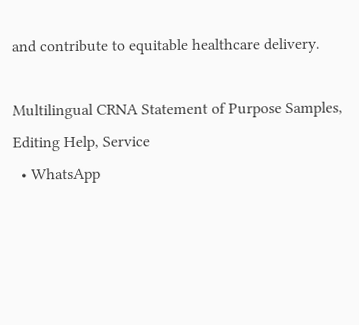and contribute to equitable healthcare delivery.

Multilingual CRNA Statement of Purpose Samples, Editing Help, Service
  • WhatsApp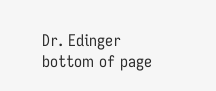Dr. Edinger
bottom of page